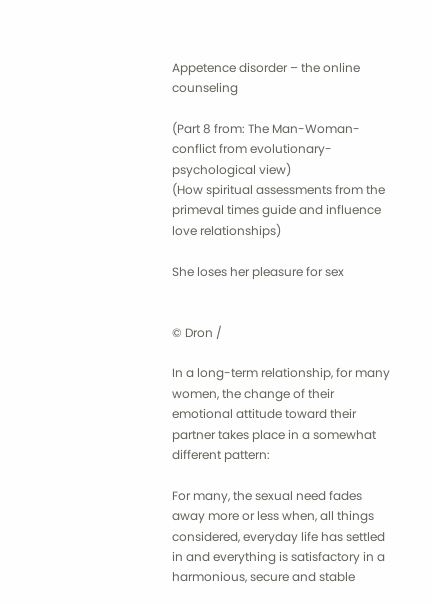Appetence disorder – the online counseling

(Part 8 from: The Man-Woman-conflict from evolutionary-psychological view)
(How spiritual assessments from the primeval times guide and influence love relationships)

She loses her pleasure for sex


© Dron /

In a long-term relationship, for many women, the change of their emotional attitude toward their partner takes place in a somewhat different pattern:

For many, the sexual need fades away more or less when, all things considered, everyday life has settled in and everything is satisfactory in a harmonious, secure and stable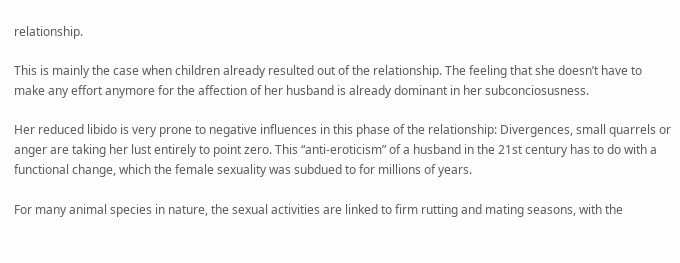relationship.

This is mainly the case when children already resulted out of the relationship. The feeling that she doesn’t have to make any effort anymore for the affection of her husband is already dominant in her subconciosusness.

Her reduced libido is very prone to negative influences in this phase of the relationship: Divergences, small quarrels or anger are taking her lust entirely to point zero. This “anti-eroticism” of a husband in the 21st century has to do with a functional change, which the female sexuality was subdued to for millions of years.

For many animal species in nature, the sexual activities are linked to firm rutting and mating seasons, with the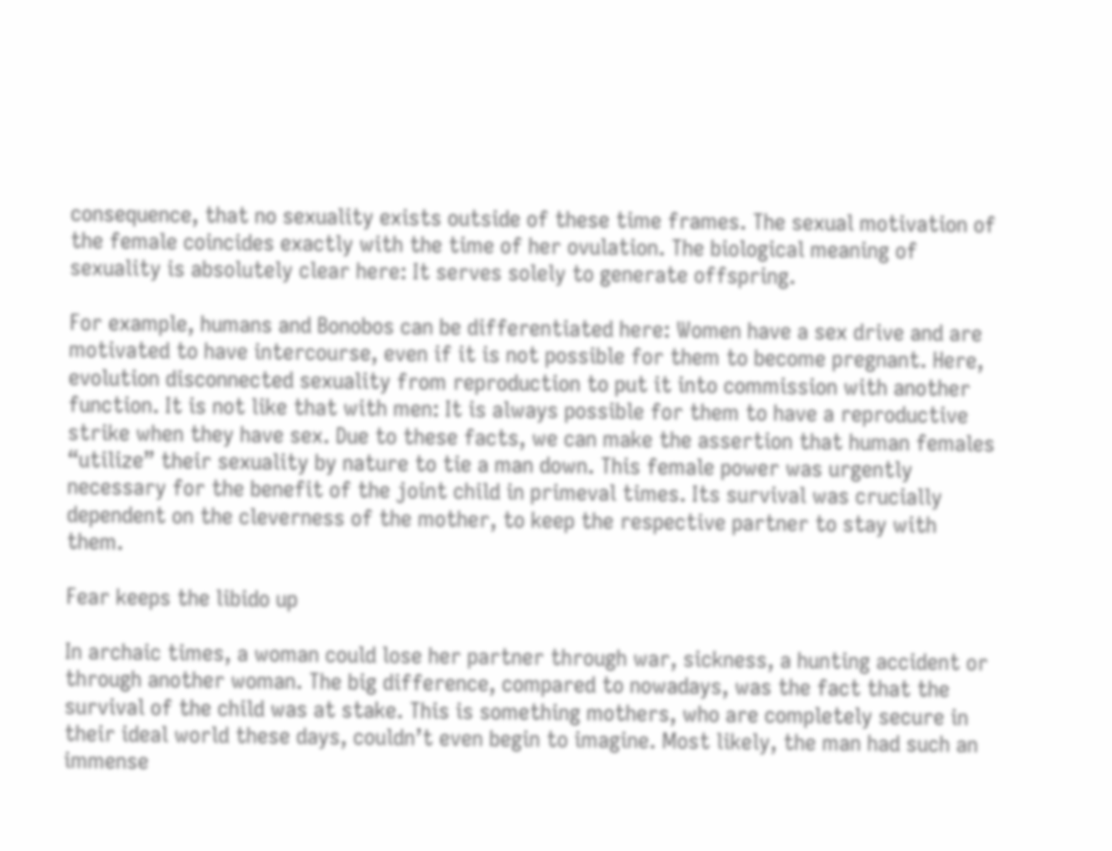consequence, that no sexuality exists outside of these time frames. The sexual motivation of the female coincides exactly with the time of her ovulation. The biological meaning of sexuality is absolutely clear here: It serves solely to generate offspring.

For example, humans and Bonobos can be differentiated here: Women have a sex drive and are motivated to have intercourse, even if it is not possible for them to become pregnant. Here, evolution disconnected sexuality from reproduction to put it into commission with another function. It is not like that with men: It is always possible for them to have a reproductive strike when they have sex. Due to these facts, we can make the assertion that human females “utilize” their sexuality by nature to tie a man down. This female power was urgently necessary for the benefit of the joint child in primeval times. Its survival was crucially dependent on the cleverness of the mother, to keep the respective partner to stay with them.

Fear keeps the libido up

In archaic times, a woman could lose her partner through war, sickness, a hunting accident or through another woman. The big difference, compared to nowadays, was the fact that the survival of the child was at stake. This is something mothers, who are completely secure in their ideal world these days, couldn’t even begin to imagine. Most likely, the man had such an immense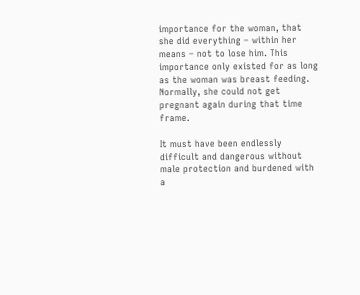importance for the woman, that she did everything – within her means – not to lose him. This importance only existed for as long as the woman was breast feeding. Normally, she could not get pregnant again during that time frame.

It must have been endlessly difficult and dangerous without male protection and burdened with a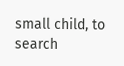small child, to search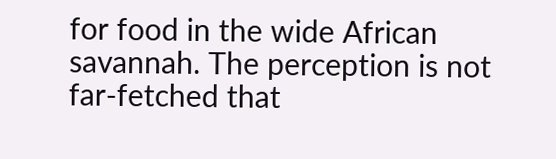for food in the wide African savannah. The perception is not far-fetched that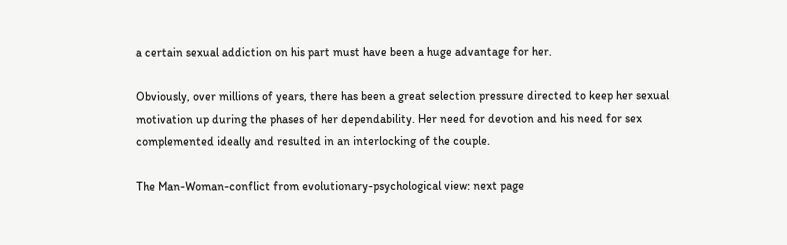a certain sexual addiction on his part must have been a huge advantage for her.

Obviously, over millions of years, there has been a great selection pressure directed to keep her sexual motivation up during the phases of her dependability. Her need for devotion and his need for sex complemented ideally and resulted in an interlocking of the couple.

The Man-Woman-conflict from evolutionary-psychological view: next page